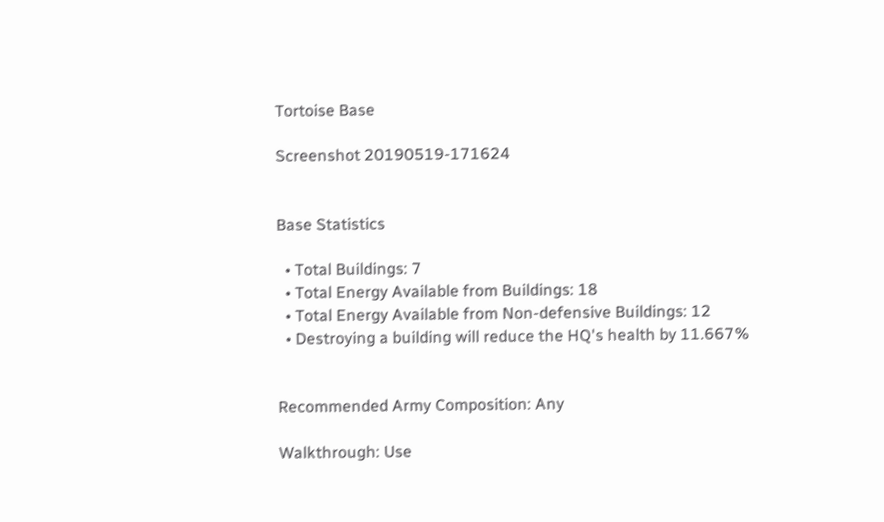Tortoise Base

Screenshot 20190519-171624


Base Statistics

  • Total Buildings: 7
  • Total Energy Available from Buildings: 18
  • Total Energy Available from Non-defensive Buildings: 12
  • Destroying a building will reduce the HQ's health by 11.667%


Recommended Army Composition: Any

Walkthrough: Use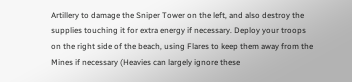Artillery to damage the Sniper Tower on the left, and also destroy the supplies touching it for extra energy if necessary. Deploy your troops on the right side of the beach, using Flares to keep them away from the Mines if necessary (Heavies can largely ignore these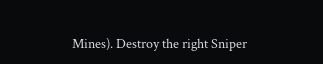Mines). Destroy the right Sniper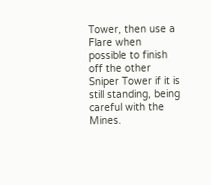Tower, then use a Flare when possible to finish off the other Sniper Tower if it is still standing, being careful with the Mines.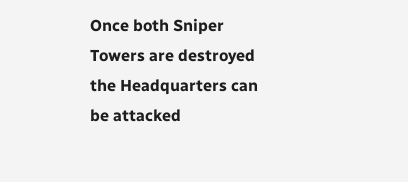Once both Sniper Towers are destroyed the Headquarters can be attacked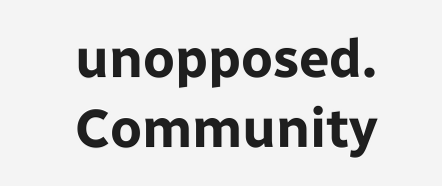unopposed.
Community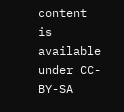content is available under CC-BY-SA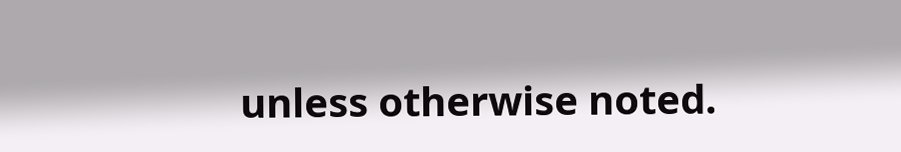unless otherwise noted.